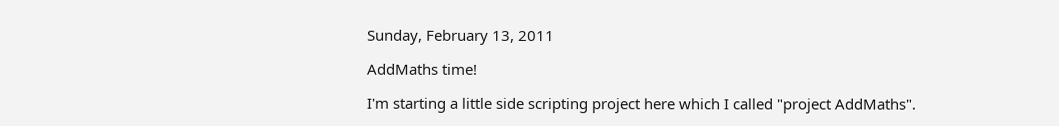Sunday, February 13, 2011

AddMaths time!

I'm starting a little side scripting project here which I called "project AddMaths".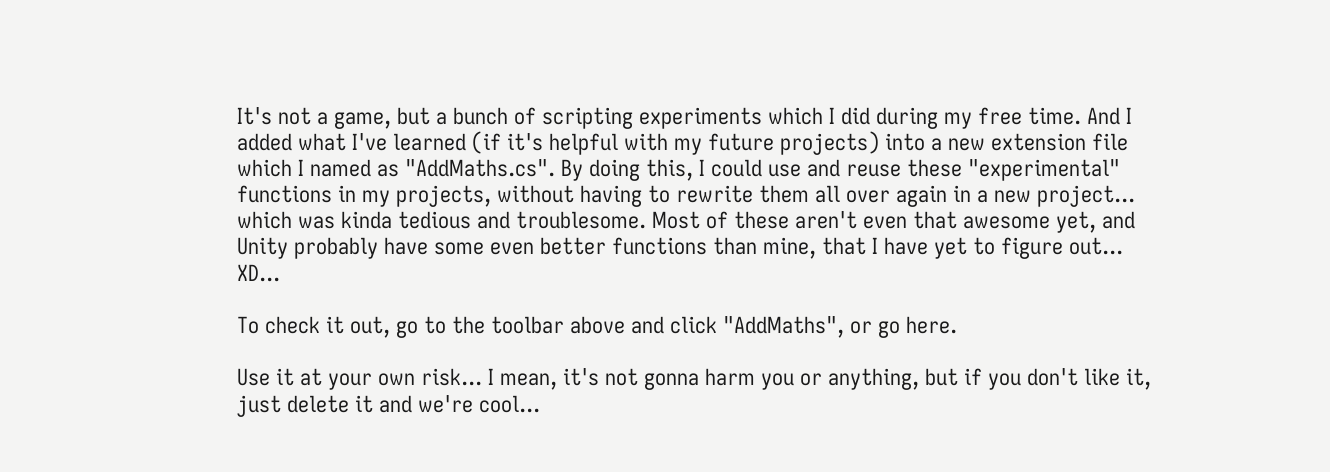It's not a game, but a bunch of scripting experiments which I did during my free time. And I added what I've learned (if it's helpful with my future projects) into a new extension file which I named as "AddMaths.cs". By doing this, I could use and reuse these "experimental" functions in my projects, without having to rewrite them all over again in a new project... which was kinda tedious and troublesome. Most of these aren't even that awesome yet, and Unity probably have some even better functions than mine, that I have yet to figure out... XD...

To check it out, go to the toolbar above and click "AddMaths", or go here.

Use it at your own risk... I mean, it's not gonna harm you or anything, but if you don't like it, just delete it and we're cool...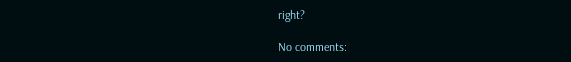right?

No comments: